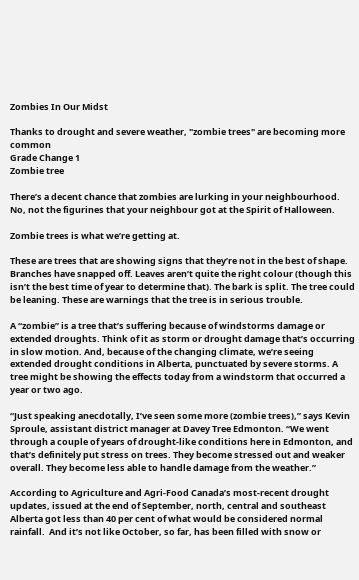Zombies In Our Midst

Thanks to drought and severe weather, "zombie trees" are becoming more common
Grade Change 1
Zombie tree

There’s a decent chance that zombies are lurking in your neighbourhood. No, not the figurines that your neighbour got at the Spirit of Halloween.

Zombie trees is what we’re getting at.

These are trees that are showing signs that they’re not in the best of shape. Branches have snapped off. Leaves aren’t quite the right colour (though this isn’t the best time of year to determine that). The bark is split. The tree could be leaning. These are warnings that the tree is in serious trouble.

A “zombie” is a tree that’s suffering because of windstorms damage or extended droughts. Think of it as storm or drought damage that’s occurring in slow motion. And, because of the changing climate, we’re seeing extended drought conditions in Alberta, punctuated by severe storms. A tree might be showing the effects today from a windstorm that occurred a year or two ago.

“Just speaking anecdotally, I’ve seen some more (zombie trees),” says Kevin Sproule, assistant district manager at Davey Tree Edmonton. “We went through a couple of years of drought-like conditions here in Edmonton, and that’s definitely put stress on trees. They become stressed out and weaker overall. They become less able to handle damage from the weather.”

According to Agriculture and Agri-Food Canada’s most-recent drought updates, issued at the end of September, north, central and southeast Alberta got less than 40 per cent of what would be considered normal rainfall.  And it’s not like October, so far, has been filled with snow or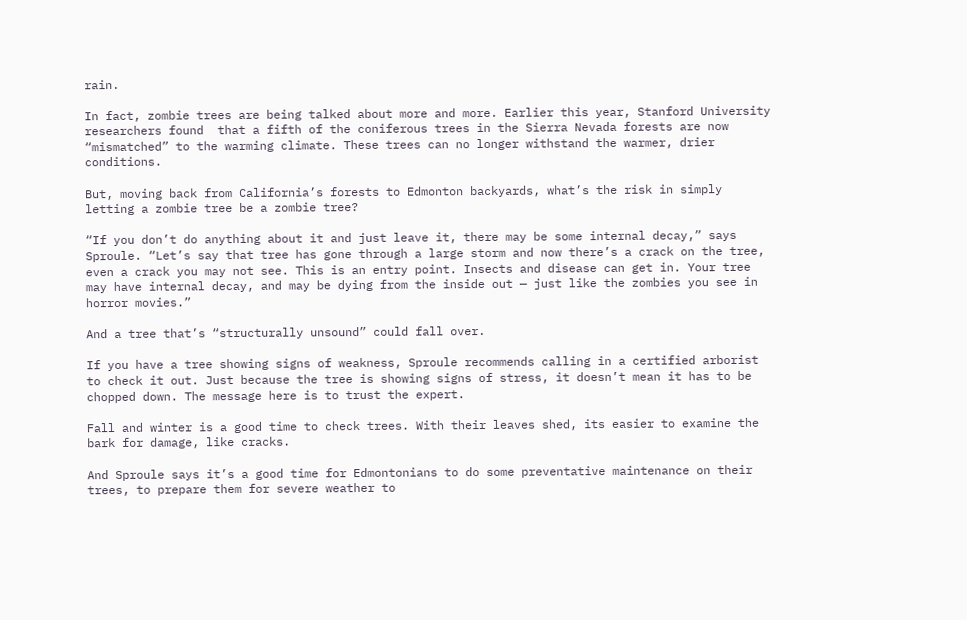rain.

In fact, zombie trees are being talked about more and more. Earlier this year, Stanford University researchers found  that a fifth of the coniferous trees in the Sierra Nevada forests are now “mismatched” to the warming climate. These trees can no longer withstand the warmer, drier conditions.

But, moving back from California’s forests to Edmonton backyards, what’s the risk in simply letting a zombie tree be a zombie tree?

“If you don’t do anything about it and just leave it, there may be some internal decay,” says Sproule. “Let’s say that tree has gone through a large storm and now there’s a crack on the tree, even a crack you may not see. This is an entry point. Insects and disease can get in. Your tree may have internal decay, and may be dying from the inside out — just like the zombies you see in horror movies.”

And a tree that’s “structurally unsound” could fall over.

If you have a tree showing signs of weakness, Sproule recommends calling in a certified arborist to check it out. Just because the tree is showing signs of stress, it doesn’t mean it has to be chopped down. The message here is to trust the expert.

Fall and winter is a good time to check trees. With their leaves shed, its easier to examine the bark for damage, like cracks.

And Sproule says it’s a good time for Edmontonians to do some preventative maintenance on their trees, to prepare them for severe weather to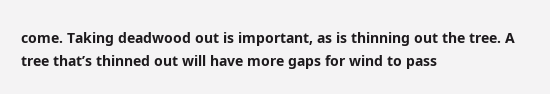come. Taking deadwood out is important, as is thinning out the tree. A tree that’s thinned out will have more gaps for wind to pass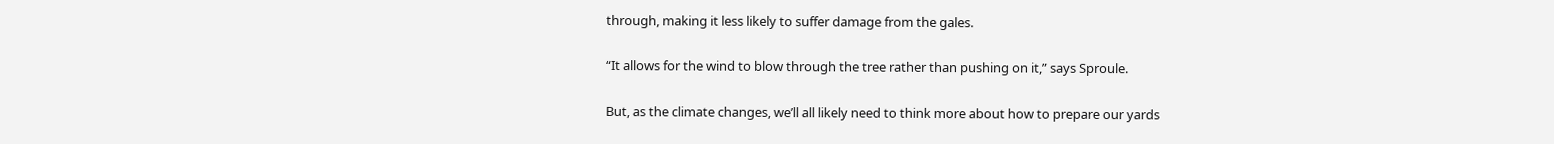through, making it less likely to suffer damage from the gales.

“It allows for the wind to blow through the tree rather than pushing on it,” says Sproule.

But, as the climate changes, we’ll all likely need to think more about how to prepare our yards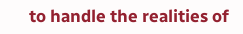to handle the realities of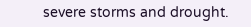severe storms and drought.